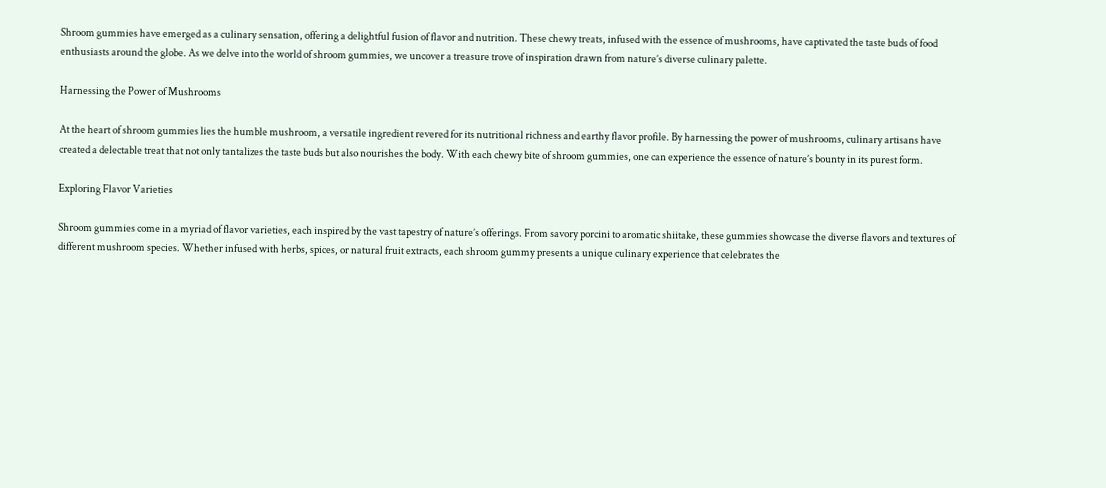Shroom gummies have emerged as a culinary sensation, offering a delightful fusion of flavor and nutrition. These chewy treats, infused with the essence of mushrooms, have captivated the taste buds of food enthusiasts around the globe. As we delve into the world of shroom gummies, we uncover a treasure trove of inspiration drawn from nature’s diverse culinary palette.

Harnessing the Power of Mushrooms

At the heart of shroom gummies lies the humble mushroom, a versatile ingredient revered for its nutritional richness and earthy flavor profile. By harnessing the power of mushrooms, culinary artisans have created a delectable treat that not only tantalizes the taste buds but also nourishes the body. With each chewy bite of shroom gummies, one can experience the essence of nature’s bounty in its purest form.

Exploring Flavor Varieties

Shroom gummies come in a myriad of flavor varieties, each inspired by the vast tapestry of nature’s offerings. From savory porcini to aromatic shiitake, these gummies showcase the diverse flavors and textures of different mushroom species. Whether infused with herbs, spices, or natural fruit extracts, each shroom gummy presents a unique culinary experience that celebrates the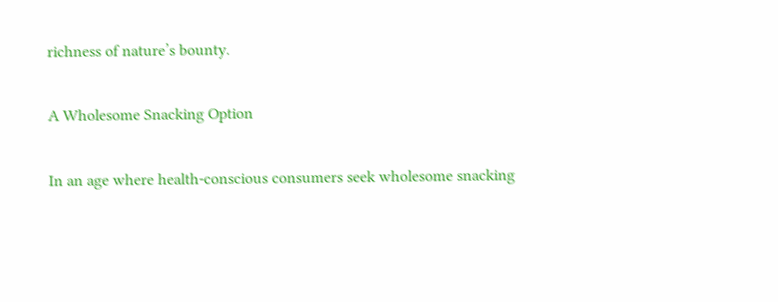richness of nature’s bounty.

A Wholesome Snacking Option

In an age where health-conscious consumers seek wholesome snacking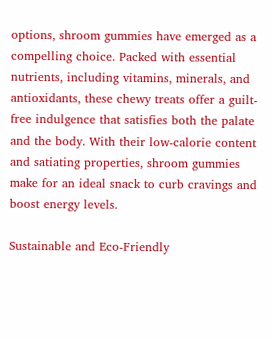options, shroom gummies have emerged as a compelling choice. Packed with essential nutrients, including vitamins, minerals, and antioxidants, these chewy treats offer a guilt-free indulgence that satisfies both the palate and the body. With their low-calorie content and satiating properties, shroom gummies make for an ideal snack to curb cravings and boost energy levels.

Sustainable and Eco-Friendly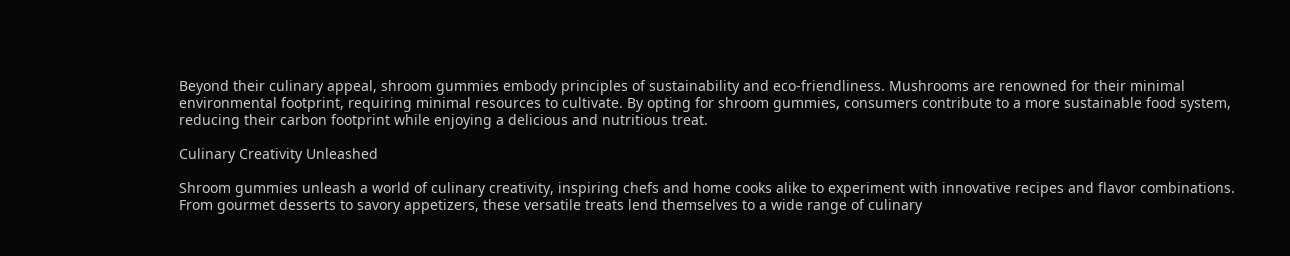Beyond their culinary appeal, shroom gummies embody principles of sustainability and eco-friendliness. Mushrooms are renowned for their minimal environmental footprint, requiring minimal resources to cultivate. By opting for shroom gummies, consumers contribute to a more sustainable food system, reducing their carbon footprint while enjoying a delicious and nutritious treat.

Culinary Creativity Unleashed

Shroom gummies unleash a world of culinary creativity, inspiring chefs and home cooks alike to experiment with innovative recipes and flavor combinations. From gourmet desserts to savory appetizers, these versatile treats lend themselves to a wide range of culinary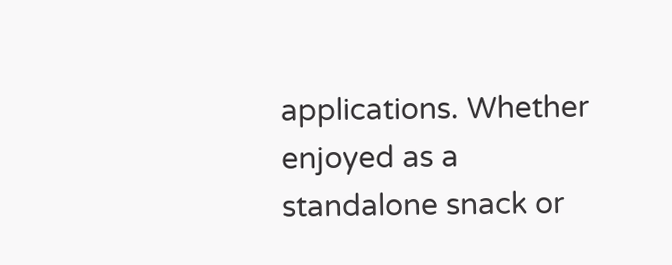applications. Whether enjoyed as a standalone snack or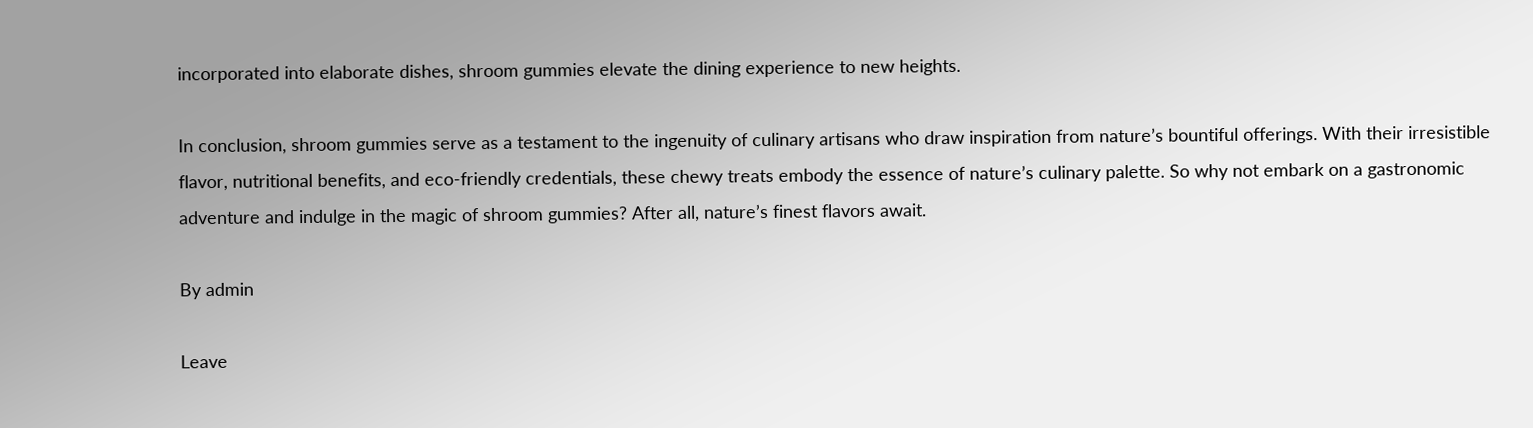incorporated into elaborate dishes, shroom gummies elevate the dining experience to new heights.

In conclusion, shroom gummies serve as a testament to the ingenuity of culinary artisans who draw inspiration from nature’s bountiful offerings. With their irresistible flavor, nutritional benefits, and eco-friendly credentials, these chewy treats embody the essence of nature’s culinary palette. So why not embark on a gastronomic adventure and indulge in the magic of shroom gummies? After all, nature’s finest flavors await.

By admin

Leave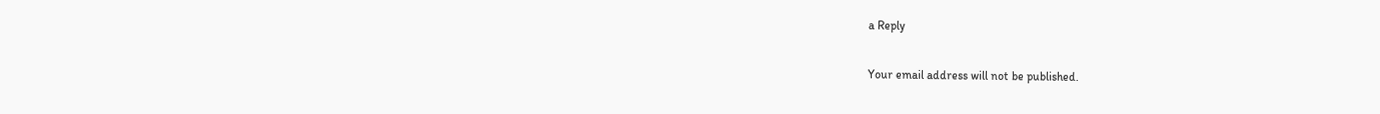a Reply

Your email address will not be published.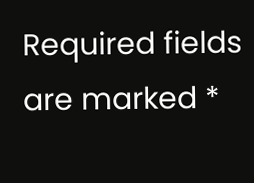Required fields are marked *